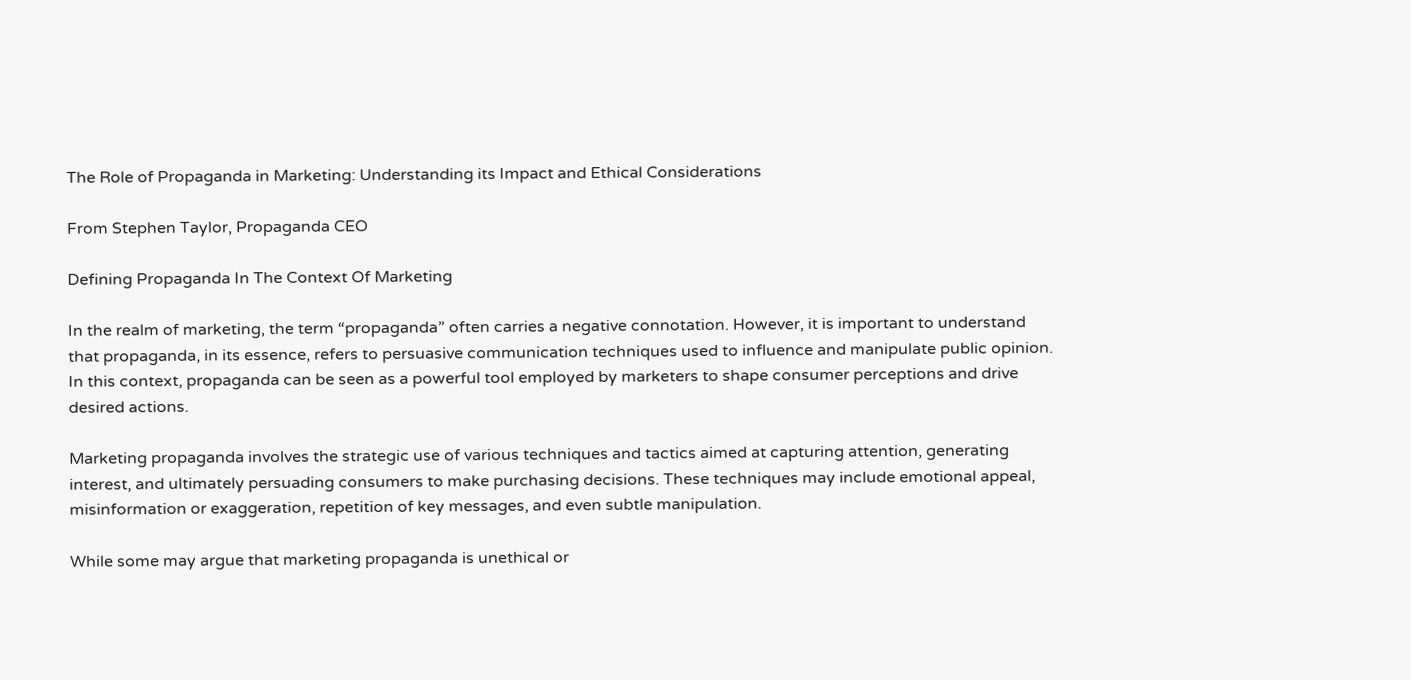The Role of Propaganda in Marketing: Understanding its Impact and Ethical Considerations

From Stephen Taylor, Propaganda CEO

Defining Propaganda In The Context Of Marketing

In the realm of marketing, the term “propaganda” often carries a negative connotation. However, it is important to understand that propaganda, in its essence, refers to persuasive communication techniques used to influence and manipulate public opinion. In this context, propaganda can be seen as a powerful tool employed by marketers to shape consumer perceptions and drive desired actions.

Marketing propaganda involves the strategic use of various techniques and tactics aimed at capturing attention, generating interest, and ultimately persuading consumers to make purchasing decisions. These techniques may include emotional appeal, misinformation or exaggeration, repetition of key messages, and even subtle manipulation.

While some may argue that marketing propaganda is unethical or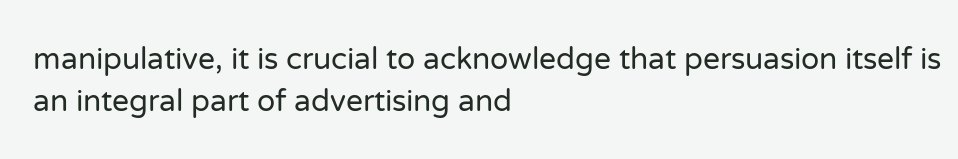manipulative, it is crucial to acknowledge that persuasion itself is an integral part of advertising and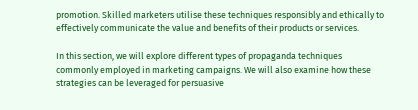promotion. Skilled marketers utilise these techniques responsibly and ethically to effectively communicate the value and benefits of their products or services.

In this section, we will explore different types of propaganda techniques commonly employed in marketing campaigns. We will also examine how these strategies can be leveraged for persuasive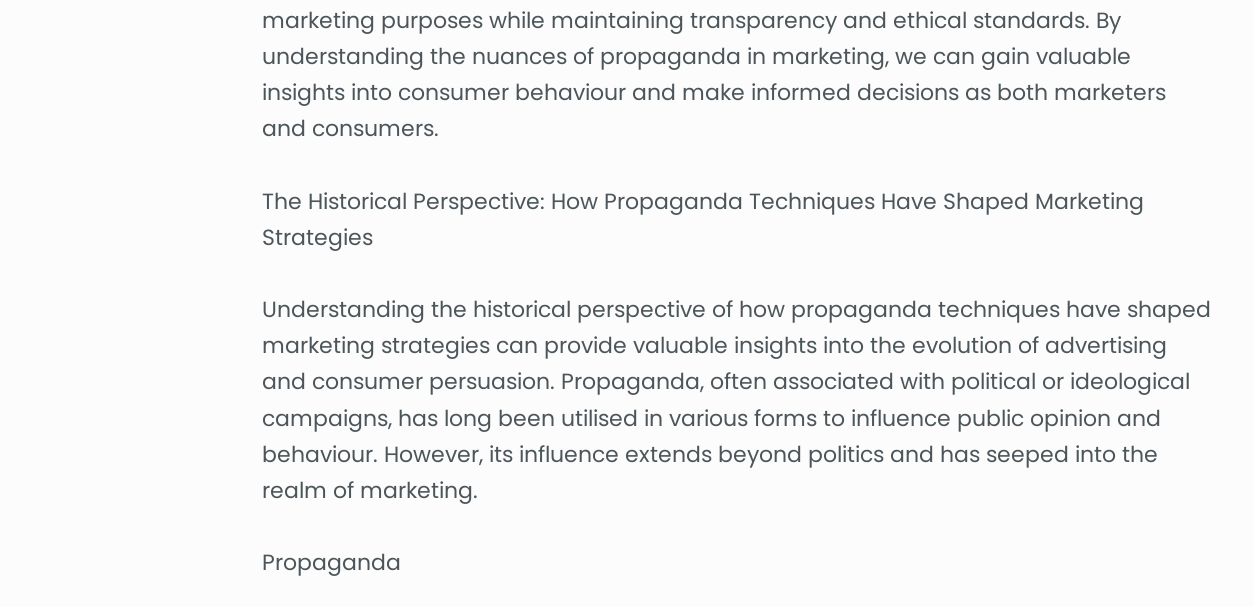marketing purposes while maintaining transparency and ethical standards. By understanding the nuances of propaganda in marketing, we can gain valuable insights into consumer behaviour and make informed decisions as both marketers and consumers.

The Historical Perspective: How Propaganda Techniques Have Shaped Marketing Strategies

Understanding the historical perspective of how propaganda techniques have shaped marketing strategies can provide valuable insights into the evolution of advertising and consumer persuasion. Propaganda, often associated with political or ideological campaigns, has long been utilised in various forms to influence public opinion and behaviour. However, its influence extends beyond politics and has seeped into the realm of marketing.

Propaganda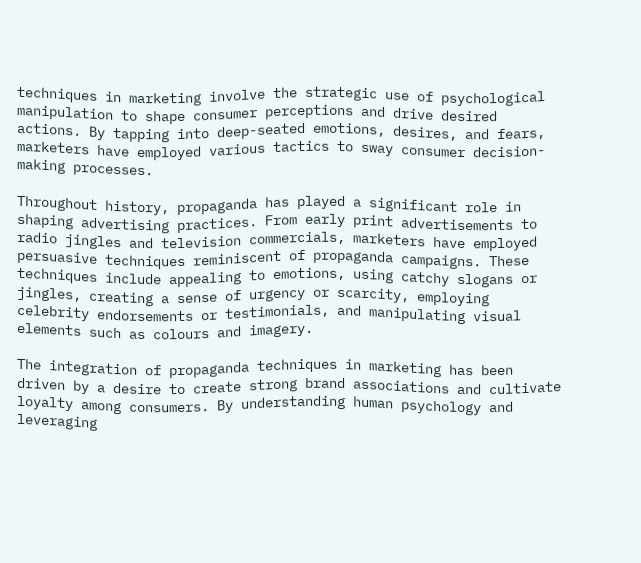techniques in marketing involve the strategic use of psychological manipulation to shape consumer perceptions and drive desired actions. By tapping into deep-seated emotions, desires, and fears, marketers have employed various tactics to sway consumer decision-making processes.

Throughout history, propaganda has played a significant role in shaping advertising practices. From early print advertisements to radio jingles and television commercials, marketers have employed persuasive techniques reminiscent of propaganda campaigns. These techniques include appealing to emotions, using catchy slogans or jingles, creating a sense of urgency or scarcity, employing celebrity endorsements or testimonials, and manipulating visual elements such as colours and imagery.

The integration of propaganda techniques in marketing has been driven by a desire to create strong brand associations and cultivate loyalty among consumers. By understanding human psychology and leveraging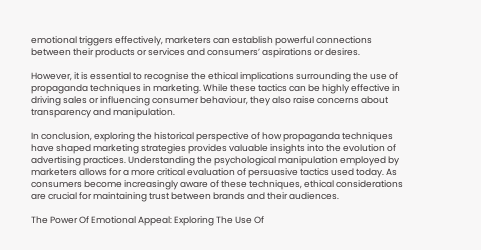emotional triggers effectively, marketers can establish powerful connections between their products or services and consumers’ aspirations or desires.

However, it is essential to recognise the ethical implications surrounding the use of propaganda techniques in marketing. While these tactics can be highly effective in driving sales or influencing consumer behaviour, they also raise concerns about transparency and manipulation.

In conclusion, exploring the historical perspective of how propaganda techniques have shaped marketing strategies provides valuable insights into the evolution of advertising practices. Understanding the psychological manipulation employed by marketers allows for a more critical evaluation of persuasive tactics used today. As consumers become increasingly aware of these techniques, ethical considerations are crucial for maintaining trust between brands and their audiences.

The Power Of Emotional Appeal: Exploring The Use Of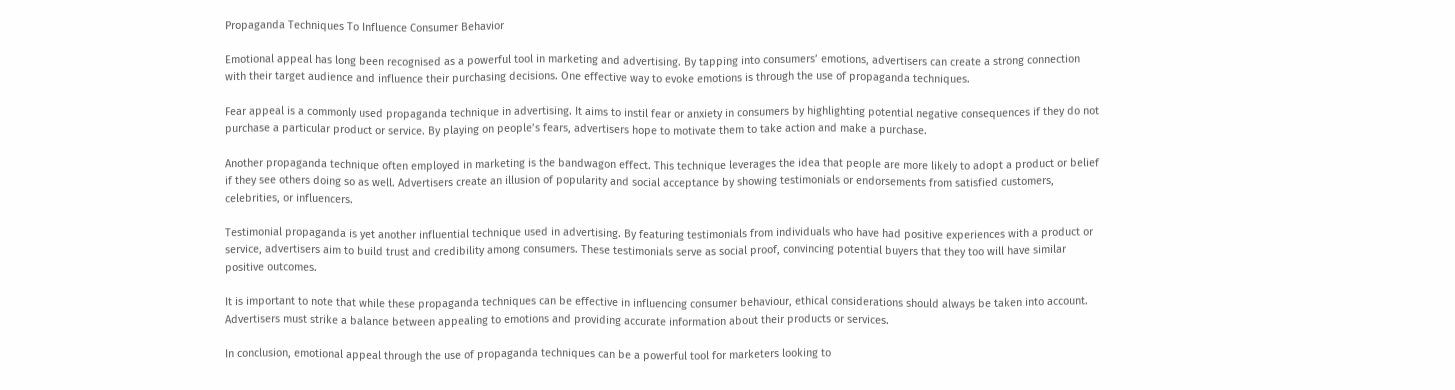Propaganda Techniques To Influence Consumer Behavior

Emotional appeal has long been recognised as a powerful tool in marketing and advertising. By tapping into consumers’ emotions, advertisers can create a strong connection with their target audience and influence their purchasing decisions. One effective way to evoke emotions is through the use of propaganda techniques.

Fear appeal is a commonly used propaganda technique in advertising. It aims to instil fear or anxiety in consumers by highlighting potential negative consequences if they do not purchase a particular product or service. By playing on people’s fears, advertisers hope to motivate them to take action and make a purchase.

Another propaganda technique often employed in marketing is the bandwagon effect. This technique leverages the idea that people are more likely to adopt a product or belief if they see others doing so as well. Advertisers create an illusion of popularity and social acceptance by showing testimonials or endorsements from satisfied customers, celebrities, or influencers.

Testimonial propaganda is yet another influential technique used in advertising. By featuring testimonials from individuals who have had positive experiences with a product or service, advertisers aim to build trust and credibility among consumers. These testimonials serve as social proof, convincing potential buyers that they too will have similar positive outcomes.

It is important to note that while these propaganda techniques can be effective in influencing consumer behaviour, ethical considerations should always be taken into account. Advertisers must strike a balance between appealing to emotions and providing accurate information about their products or services.

In conclusion, emotional appeal through the use of propaganda techniques can be a powerful tool for marketers looking to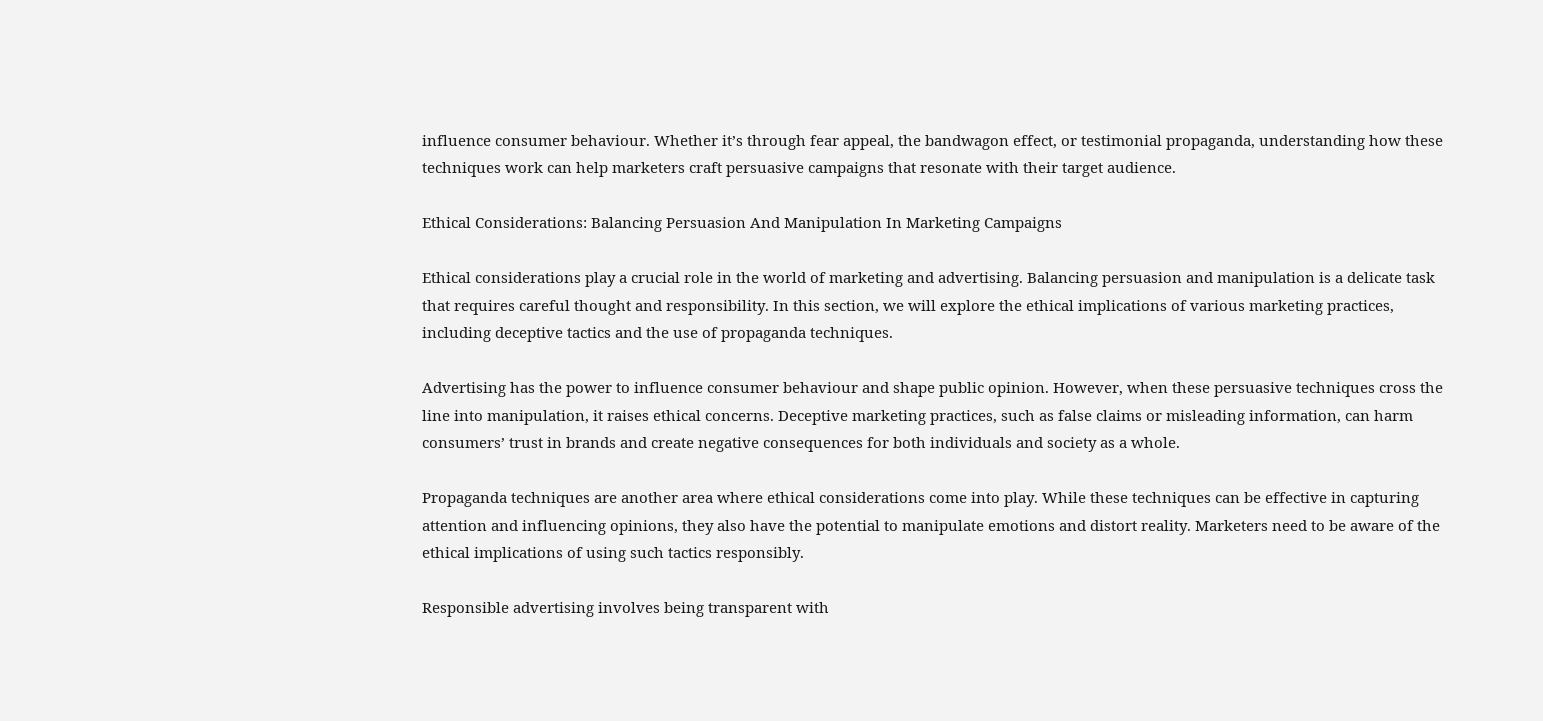influence consumer behaviour. Whether it’s through fear appeal, the bandwagon effect, or testimonial propaganda, understanding how these techniques work can help marketers craft persuasive campaigns that resonate with their target audience.

Ethical Considerations: Balancing Persuasion And Manipulation In Marketing Campaigns

Ethical considerations play a crucial role in the world of marketing and advertising. Balancing persuasion and manipulation is a delicate task that requires careful thought and responsibility. In this section, we will explore the ethical implications of various marketing practices, including deceptive tactics and the use of propaganda techniques.

Advertising has the power to influence consumer behaviour and shape public opinion. However, when these persuasive techniques cross the line into manipulation, it raises ethical concerns. Deceptive marketing practices, such as false claims or misleading information, can harm consumers’ trust in brands and create negative consequences for both individuals and society as a whole.

Propaganda techniques are another area where ethical considerations come into play. While these techniques can be effective in capturing attention and influencing opinions, they also have the potential to manipulate emotions and distort reality. Marketers need to be aware of the ethical implications of using such tactics responsibly.

Responsible advertising involves being transparent with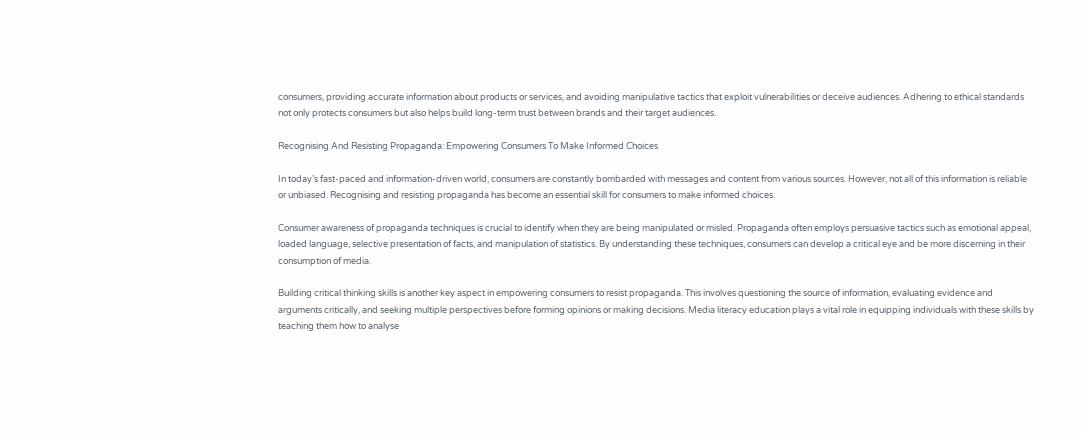consumers, providing accurate information about products or services, and avoiding manipulative tactics that exploit vulnerabilities or deceive audiences. Adhering to ethical standards not only protects consumers but also helps build long-term trust between brands and their target audiences.

Recognising And Resisting Propaganda: Empowering Consumers To Make Informed Choices

In today’s fast-paced and information-driven world, consumers are constantly bombarded with messages and content from various sources. However, not all of this information is reliable or unbiased. Recognising and resisting propaganda has become an essential skill for consumers to make informed choices.

Consumer awareness of propaganda techniques is crucial to identify when they are being manipulated or misled. Propaganda often employs persuasive tactics such as emotional appeal, loaded language, selective presentation of facts, and manipulation of statistics. By understanding these techniques, consumers can develop a critical eye and be more discerning in their consumption of media.

Building critical thinking skills is another key aspect in empowering consumers to resist propaganda. This involves questioning the source of information, evaluating evidence and arguments critically, and seeking multiple perspectives before forming opinions or making decisions. Media literacy education plays a vital role in equipping individuals with these skills by teaching them how to analyse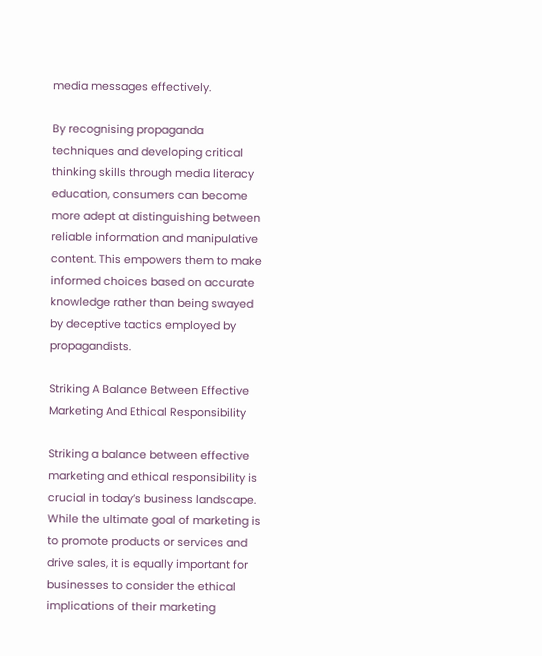media messages effectively.

By recognising propaganda techniques and developing critical thinking skills through media literacy education, consumers can become more adept at distinguishing between reliable information and manipulative content. This empowers them to make informed choices based on accurate knowledge rather than being swayed by deceptive tactics employed by propagandists.

Striking A Balance Between Effective Marketing And Ethical Responsibility

Striking a balance between effective marketing and ethical responsibility is crucial in today’s business landscape. While the ultimate goal of marketing is to promote products or services and drive sales, it is equally important for businesses to consider the ethical implications of their marketing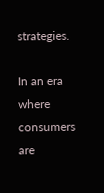strategies.

In an era where consumers are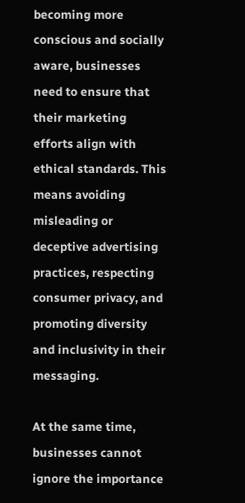becoming more conscious and socially aware, businesses need to ensure that their marketing efforts align with ethical standards. This means avoiding misleading or deceptive advertising practices, respecting consumer privacy, and promoting diversity and inclusivity in their messaging.

At the same time, businesses cannot ignore the importance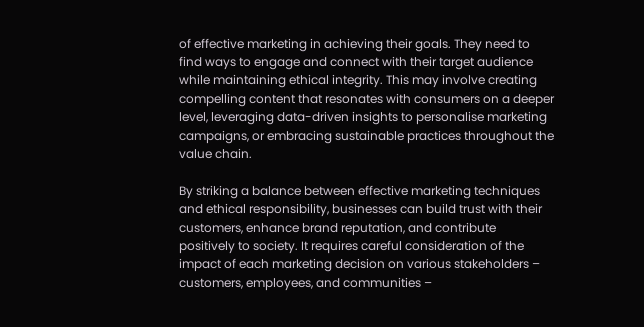of effective marketing in achieving their goals. They need to find ways to engage and connect with their target audience while maintaining ethical integrity. This may involve creating compelling content that resonates with consumers on a deeper level, leveraging data-driven insights to personalise marketing campaigns, or embracing sustainable practices throughout the value chain.

By striking a balance between effective marketing techniques and ethical responsibility, businesses can build trust with their customers, enhance brand reputation, and contribute positively to society. It requires careful consideration of the impact of each marketing decision on various stakeholders – customers, employees, and communities –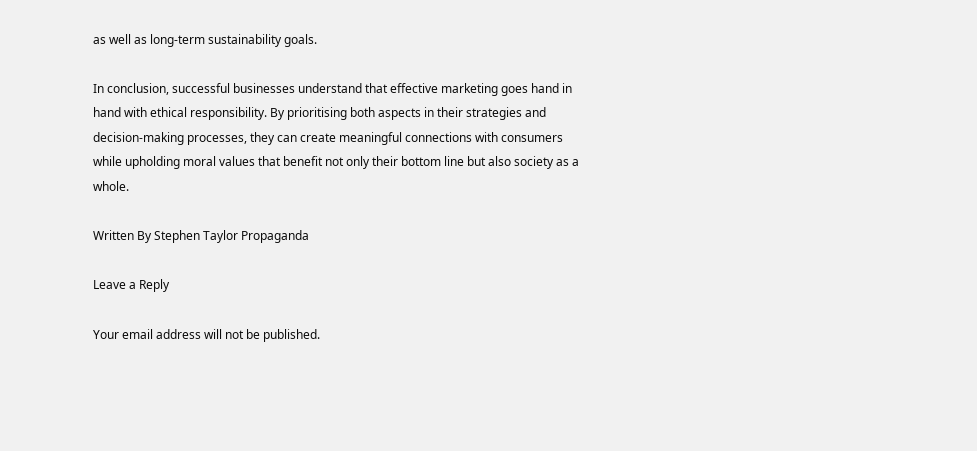as well as long-term sustainability goals.

In conclusion, successful businesses understand that effective marketing goes hand in hand with ethical responsibility. By prioritising both aspects in their strategies and decision-making processes, they can create meaningful connections with consumers while upholding moral values that benefit not only their bottom line but also society as a whole.

Written By Stephen Taylor Propaganda

Leave a Reply

Your email address will not be published.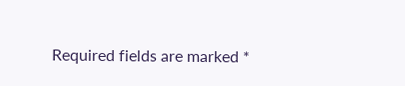Required fields are marked *